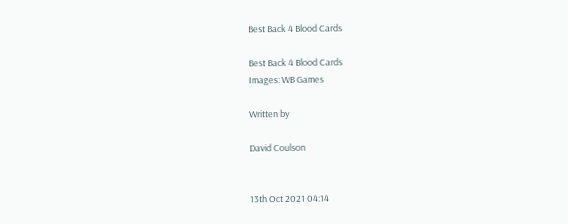Best Back 4 Blood Cards

Best Back 4 Blood Cards
Images: WB Games

Written by

David Coulson


13th Oct 2021 04:14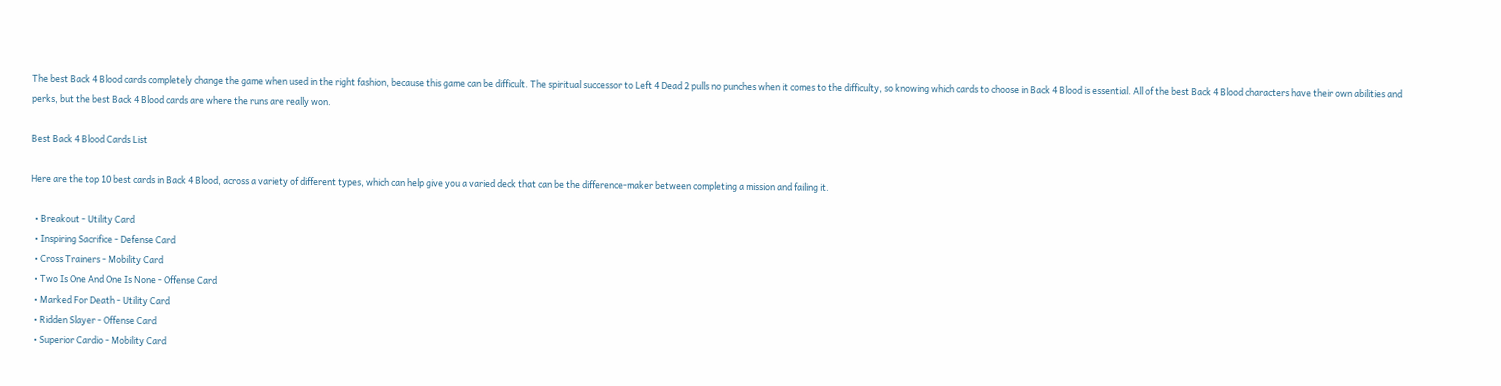The best Back 4 Blood cards completely change the game when used in the right fashion, because this game can be difficult. The spiritual successor to Left 4 Dead 2 pulls no punches when it comes to the difficulty, so knowing which cards to choose in Back 4 Blood is essential. All of the best Back 4 Blood characters have their own abilities and perks, but the best Back 4 Blood cards are where the runs are really won.

Best Back 4 Blood Cards List

Here are the top 10 best cards in Back 4 Blood, across a variety of different types, which can help give you a varied deck that can be the difference-maker between completing a mission and failing it.

  • Breakout - Utility Card
  • Inspiring Sacrifice - Defense Card
  • Cross Trainers - Mobility Card
  • Two Is One And One Is None - Offense Card
  • Marked For Death - Utility Card
  • Ridden Slayer - Offense Card
  • Superior Cardio - Mobility Card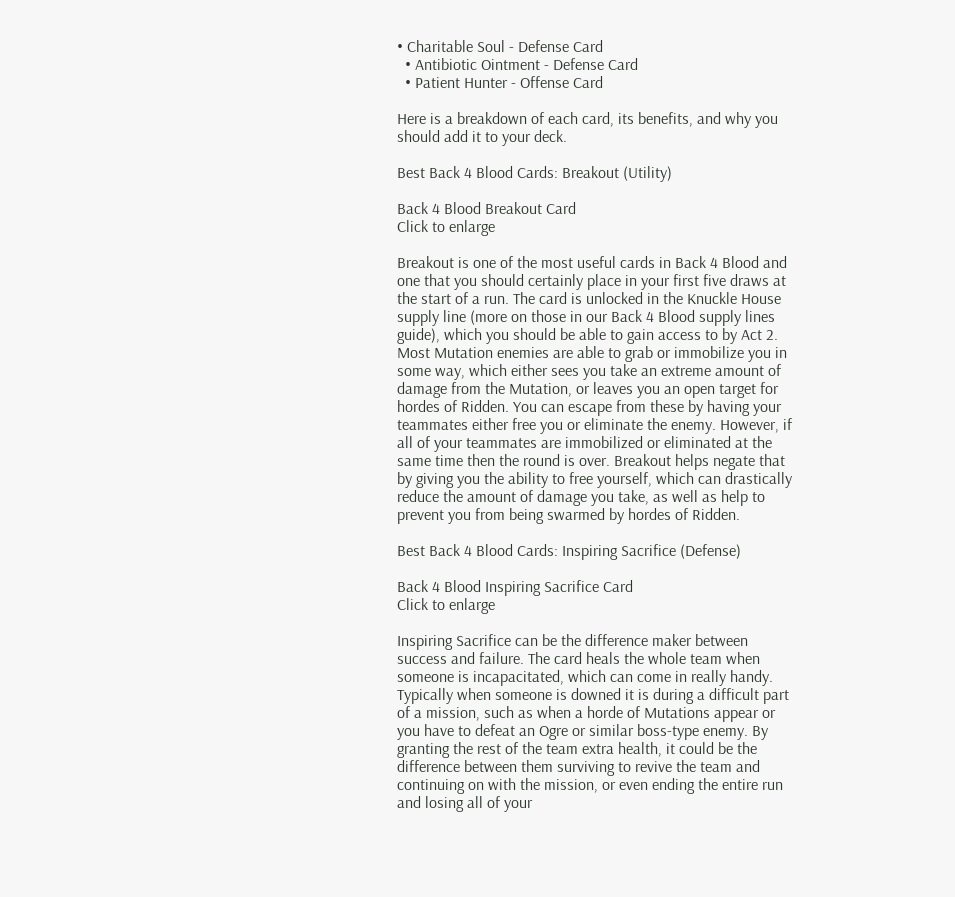• Charitable Soul - Defense Card
  • Antibiotic Ointment - Defense Card
  • Patient Hunter - Offense Card

Here is a breakdown of each card, its benefits, and why you should add it to your deck.

Best Back 4 Blood Cards: Breakout (Utility)

Back 4 Blood Breakout Card
Click to enlarge

Breakout is one of the most useful cards in Back 4 Blood and one that you should certainly place in your first five draws at the start of a run. The card is unlocked in the Knuckle House supply line (more on those in our Back 4 Blood supply lines guide), which you should be able to gain access to by Act 2. Most Mutation enemies are able to grab or immobilize you in some way, which either sees you take an extreme amount of damage from the Mutation, or leaves you an open target for hordes of Ridden. You can escape from these by having your teammates either free you or eliminate the enemy. However, if all of your teammates are immobilized or eliminated at the same time then the round is over. Breakout helps negate that by giving you the ability to free yourself, which can drastically reduce the amount of damage you take, as well as help to prevent you from being swarmed by hordes of Ridden.

Best Back 4 Blood Cards: Inspiring Sacrifice (Defense)

Back 4 Blood Inspiring Sacrifice Card
Click to enlarge

Inspiring Sacrifice can be the difference maker between success and failure. The card heals the whole team when someone is incapacitated, which can come in really handy. Typically when someone is downed it is during a difficult part of a mission, such as when a horde of Mutations appear or you have to defeat an Ogre or similar boss-type enemy. By granting the rest of the team extra health, it could be the difference between them surviving to revive the team and continuing on with the mission, or even ending the entire run and losing all of your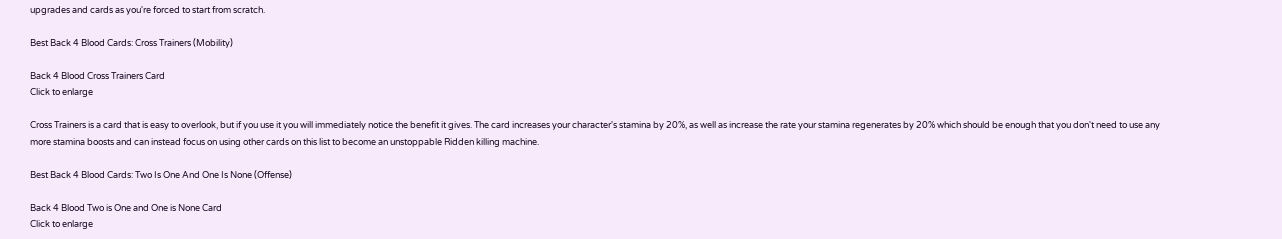upgrades and cards as you're forced to start from scratch.

Best Back 4 Blood Cards: Cross Trainers (Mobility)

Back 4 Blood Cross Trainers Card
Click to enlarge

Cross Trainers is a card that is easy to overlook, but if you use it you will immediately notice the benefit it gives. The card increases your character's stamina by 20%, as well as increase the rate your stamina regenerates by 20% which should be enough that you don't need to use any more stamina boosts and can instead focus on using other cards on this list to become an unstoppable Ridden killing machine.

Best Back 4 Blood Cards: Two Is One And One Is None (Offense)

Back 4 Blood Two is One and One is None Card
Click to enlarge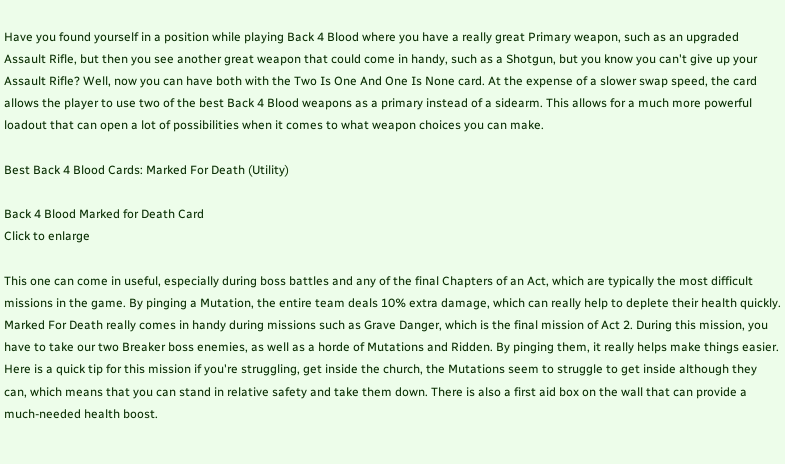Have you found yourself in a position while playing Back 4 Blood where you have a really great Primary weapon, such as an upgraded Assault Rifle, but then you see another great weapon that could come in handy, such as a Shotgun, but you know you can't give up your Assault Rifle? Well, now you can have both with the Two Is One And One Is None card. At the expense of a slower swap speed, the card allows the player to use two of the best Back 4 Blood weapons as a primary instead of a sidearm. This allows for a much more powerful loadout that can open a lot of possibilities when it comes to what weapon choices you can make.

Best Back 4 Blood Cards: Marked For Death (Utility)

Back 4 Blood Marked for Death Card
Click to enlarge

This one can come in useful, especially during boss battles and any of the final Chapters of an Act, which are typically the most difficult missions in the game. By pinging a Mutation, the entire team deals 10% extra damage, which can really help to deplete their health quickly. Marked For Death really comes in handy during missions such as Grave Danger, which is the final mission of Act 2. During this mission, you have to take our two Breaker boss enemies, as well as a horde of Mutations and Ridden. By pinging them, it really helps make things easier. Here is a quick tip for this mission if you're struggling, get inside the church, the Mutations seem to struggle to get inside although they can, which means that you can stand in relative safety and take them down. There is also a first aid box on the wall that can provide a much-needed health boost.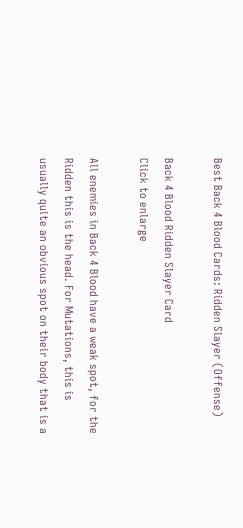Best Back 4 Blood Cards: Ridden Slayer (Offense)

Back 4 Blood Ridden Slayer Card
Click to enlarge

All enemies in Back 4 Blood have a weak spot, for the Ridden this is the head. For Mutations, this is usually quite an obvious spot on their body that is a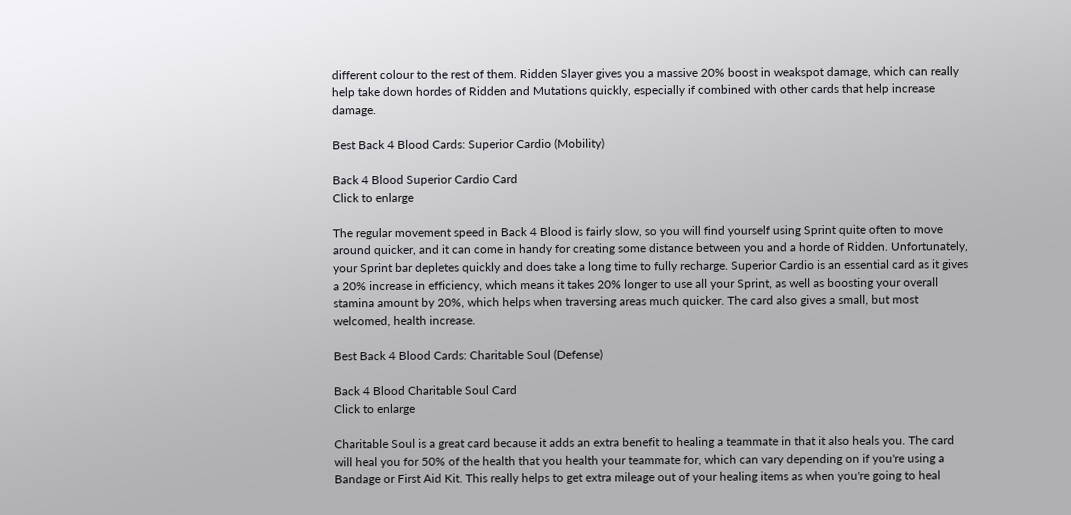different colour to the rest of them. Ridden Slayer gives you a massive 20% boost in weakspot damage, which can really help take down hordes of Ridden and Mutations quickly, especially if combined with other cards that help increase damage.

Best Back 4 Blood Cards: Superior Cardio (Mobility)

Back 4 Blood Superior Cardio Card
Click to enlarge

The regular movement speed in Back 4 Blood is fairly slow, so you will find yourself using Sprint quite often to move around quicker, and it can come in handy for creating some distance between you and a horde of Ridden. Unfortunately, your Sprint bar depletes quickly and does take a long time to fully recharge. Superior Cardio is an essential card as it gives a 20% increase in efficiency, which means it takes 20% longer to use all your Sprint, as well as boosting your overall stamina amount by 20%, which helps when traversing areas much quicker. The card also gives a small, but most welcomed, health increase.

Best Back 4 Blood Cards: Charitable Soul (Defense)

Back 4 Blood Charitable Soul Card
Click to enlarge

Charitable Soul is a great card because it adds an extra benefit to healing a teammate in that it also heals you. The card will heal you for 50% of the health that you health your teammate for, which can vary depending on if you're using a Bandage or First Aid Kit. This really helps to get extra mileage out of your healing items as when you're going to heal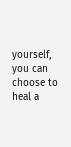yourself, you can choose to heal a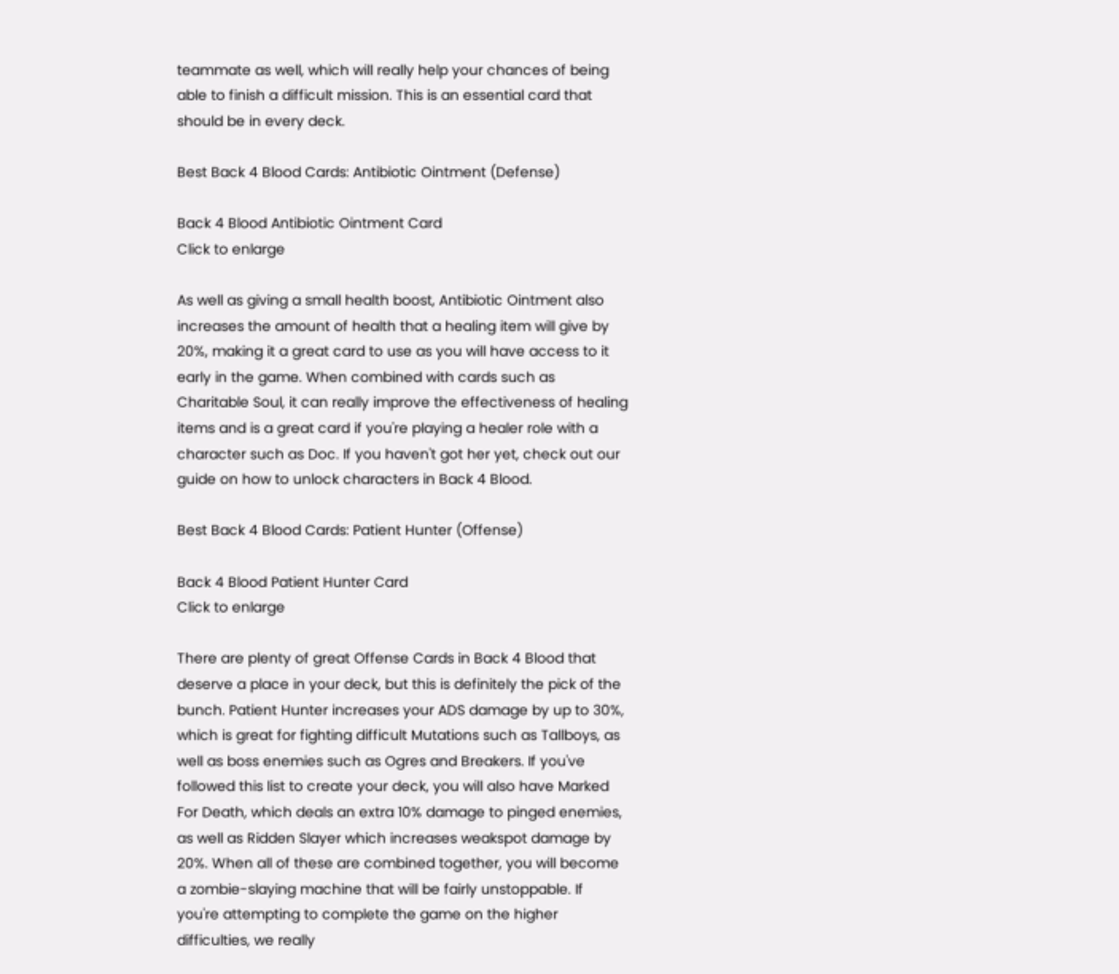teammate as well, which will really help your chances of being able to finish a difficult mission. This is an essential card that should be in every deck.

Best Back 4 Blood Cards: Antibiotic Ointment (Defense)

Back 4 Blood Antibiotic Ointment Card
Click to enlarge

As well as giving a small health boost, Antibiotic Ointment also increases the amount of health that a healing item will give by 20%, making it a great card to use as you will have access to it early in the game. When combined with cards such as Charitable Soul, it can really improve the effectiveness of healing items and is a great card if you're playing a healer role with a character such as Doc. If you haven't got her yet, check out our guide on how to unlock characters in Back 4 Blood.

Best Back 4 Blood Cards: Patient Hunter (Offense)

Back 4 Blood Patient Hunter Card
Click to enlarge

There are plenty of great Offense Cards in Back 4 Blood that deserve a place in your deck, but this is definitely the pick of the bunch. Patient Hunter increases your ADS damage by up to 30%, which is great for fighting difficult Mutations such as Tallboys, as well as boss enemies such as Ogres and Breakers. If you've followed this list to create your deck, you will also have Marked For Death, which deals an extra 10% damage to pinged enemies, as well as Ridden Slayer which increases weakspot damage by 20%. When all of these are combined together, you will become a zombie-slaying machine that will be fairly unstoppable. If you're attempting to complete the game on the higher difficulties, we really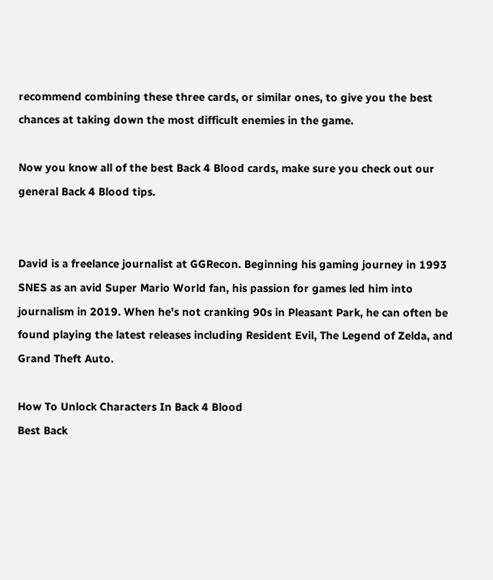recommend combining these three cards, or similar ones, to give you the best chances at taking down the most difficult enemies in the game.

Now you know all of the best Back 4 Blood cards, make sure you check out our general Back 4 Blood tips.


David is a freelance journalist at GGRecon. Beginning his gaming journey in 1993 SNES as an avid Super Mario World fan, his passion for games led him into journalism in 2019. When he's not cranking 90s in Pleasant Park, he can often be found playing the latest releases including Resident Evil, The Legend of Zelda, and Grand Theft Auto.

How To Unlock Characters In Back 4 Blood
Best Back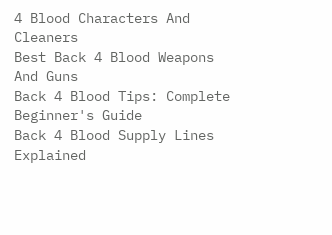4 Blood Characters And Cleaners
Best Back 4 Blood Weapons And Guns
Back 4 Blood Tips: Complete Beginner's Guide
Back 4 Blood Supply Lines Explained